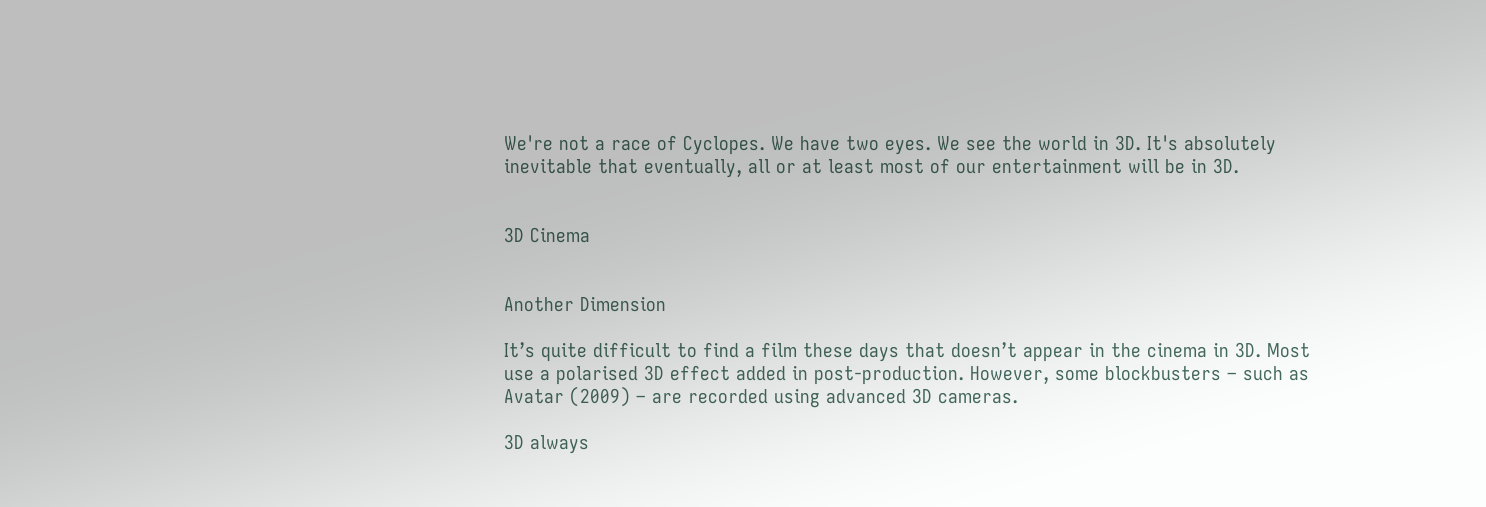We're not a race of Cyclopes. We have two eyes. We see the world in 3D. It's absolutely inevitable that eventually, all or at least most of our entertainment will be in 3D.


3D Cinema


Another Dimension

It’s quite difficult to find a film these days that doesn’t appear in the cinema in 3D. Most use a polarised 3D effect added in post-production. However, some blockbusters – such as Avatar (2009) – are recorded using advanced 3D cameras.

3D always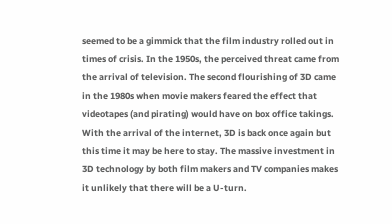seemed to be a gimmick that the film industry rolled out in times of crisis. In the 1950s, the perceived threat came from the arrival of television. The second flourishing of 3D came in the 1980s when movie makers feared the effect that videotapes (and pirating) would have on box office takings. With the arrival of the internet, 3D is back once again but this time it may be here to stay. The massive investment in 3D technology by both film makers and TV companies makes it unlikely that there will be a U-turn.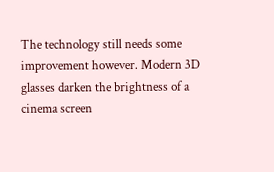The technology still needs some improvement however. Modern 3D glasses darken the brightness of a cinema screen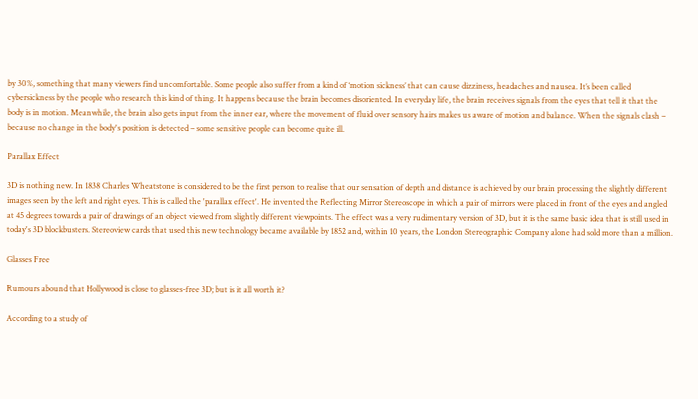by 30%, something that many viewers find uncomfortable. Some people also suffer from a kind of ‘motion sickness’ that can cause dizziness, headaches and nausea. It’s been called cybersickness by the people who research this kind of thing. It happens because the brain becomes disoriented. In everyday life, the brain receives signals from the eyes that tell it that the body is in motion. Meanwhile, the brain also gets input from the inner ear, where the movement of fluid over sensory hairs makes us aware of motion and balance. When the signals clash – because no change in the body's position is detected – some sensitive people can become quite ill.

Parallax Effect

3D is nothing new. In 1838 Charles Wheatstone is considered to be the first person to realise that our sensation of depth and distance is achieved by our brain processing the slightly different images seen by the left and right eyes. This is called the 'parallax effect'. He invented the Reflecting Mirror Stereoscope in which a pair of mirrors were placed in front of the eyes and angled at 45 degrees towards a pair of drawings of an object viewed from slightly different viewpoints. The effect was a very rudimentary version of 3D, but it is the same basic idea that is still used in today's 3D blockbusters. Stereoview cards that used this new technology became available by 1852 and, within 10 years, the London Stereographic Company alone had sold more than a million.

Glasses Free

Rumours abound that Hollywood is close to glasses-free 3D; but is it all worth it?

According to a study of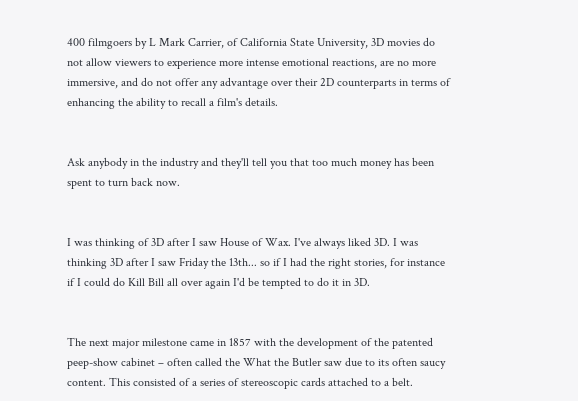400 filmgoers by L Mark Carrier, of California State University, 3D movies do not allow viewers to experience more intense emotional reactions, are no more immersive, and do not offer any advantage over their 2D counterparts in terms of enhancing the ability to recall a film's details.


Ask anybody in the industry and they'll tell you that too much money has been spent to turn back now.


I was thinking of 3D after I saw House of Wax. I've always liked 3D. I was thinking 3D after I saw Friday the 13th... so if I had the right stories, for instance if I could do Kill Bill all over again I'd be tempted to do it in 3D.


The next major milestone came in 1857 with the development of the patented peep-show cabinet – often called the What the Butler saw due to its often saucy content. This consisted of a series of stereoscopic cards attached to a belt.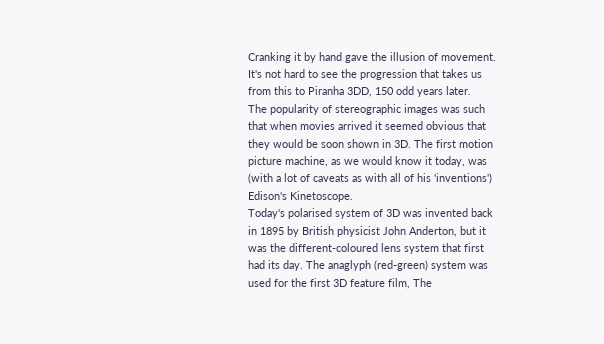Cranking it by hand gave the illusion of movement. It's not hard to see the progression that takes us from this to Piranha 3DD, 150 odd years later.
The popularity of stereographic images was such that when movies arrived it seemed obvious that they would be soon shown in 3D. The first motion picture machine, as we would know it today, was (with a lot of caveats as with all of his 'inventions') Edison's Kinetoscope.
Today's polarised system of 3D was invented back in 1895 by British physicist John Anderton, but it was the different-coloured lens system that first had its day. The anaglyph (red-green) system was used for the first 3D feature film, The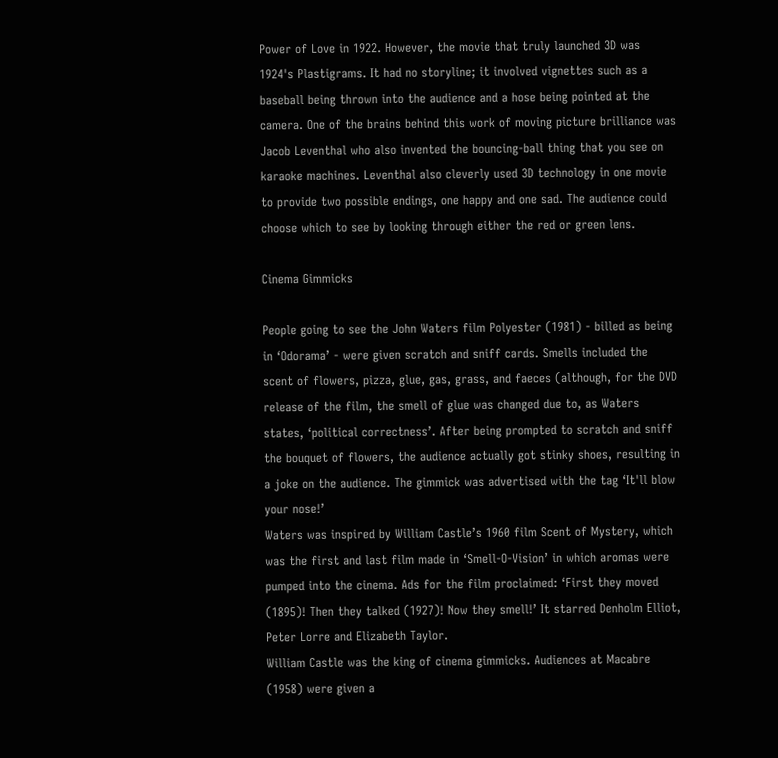Power of Love in 1922. However, the movie that truly launched 3D was 1924's Plastigrams. It had no storyline; it involved vignettes such as a baseball being thrown into the audience and a hose being pointed at the camera. One of the brains behind this work of moving picture brilliance was Jacob Leventhal who also invented the bouncing-ball thing that you see on karaoke machines. Leventhal also cleverly used 3D technology in one movie to provide two possible endings, one happy and one sad. The audience could choose which to see by looking through either the red or green lens.

Cinema Gimmicks

People going to see the John Waters film Polyester (1981) - billed as being in ‘Odorama’ - were given scratch and sniff cards. Smells included the scent of flowers, pizza, glue, gas, grass, and faeces (although, for the DVD release of the film, the smell of glue was changed due to, as Waters states, ‘political correctness’. After being prompted to scratch and sniff the bouquet of flowers, the audience actually got stinky shoes, resulting in a joke on the audience. The gimmick was advertised with the tag ‘It'll blow your nose!’
Waters was inspired by William Castle’s 1960 film Scent of Mystery, which was the first and last film made in ‘Smell-O-Vision’ in which aromas were pumped into the cinema. Ads for the film proclaimed: ‘First they moved (1895)! Then they talked (1927)! Now they smell!’ It starred Denholm Elliot, Peter Lorre and Elizabeth Taylor.
William Castle was the king of cinema gimmicks. Audiences at Macabre (1958) were given a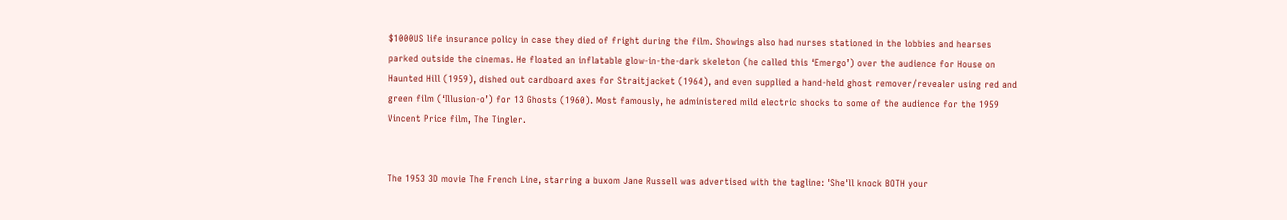$1000US life insurance policy in case they died of fright during the film. Showings also had nurses stationed in the lobbies and hearses parked outside the cinemas. He floated an inflatable glow-in-the-dark skeleton (he called this ‘Emergo’) over the audience for House on Haunted Hill (1959), dished out cardboard axes for Straitjacket (1964), and even supplied a hand-held ghost remover/revealer using red and green film (‘Illusion-o’) for 13 Ghosts (1960). Most famously, he administered mild electric shocks to some of the audience for the 1959 Vincent Price film, The Tingler.


The 1953 3D movie The French Line, starring a buxom Jane Russell was advertised with the tagline: 'She'll knock BOTH your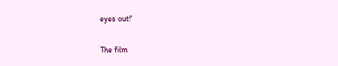eyes out!'

The film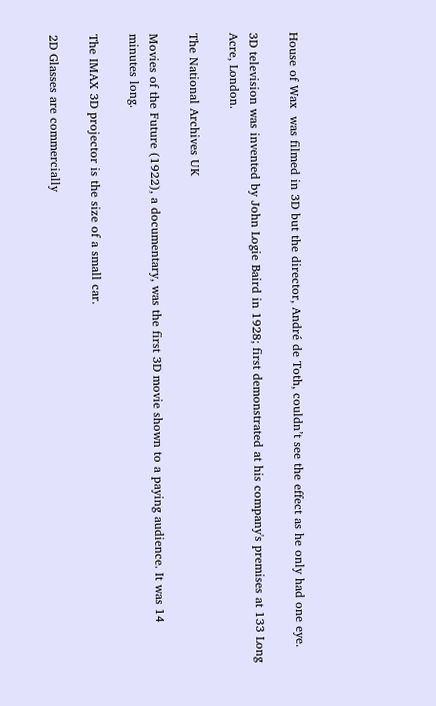House of Wax  was filmed in 3D but the director, André de Toth, couldn’t see the effect as he only had one eye.

3D television was invented by John Logie Baird in 1928; first demonstrated at his company's premises at 133 Long Acre, London.

The National Archives UK

Movies of the Future (1922), a documentary, was the first 3D movie shown to a paying audience. It was 14 minutes long.

The IMAX 3D projector is the size of a small car.

2D Glasses are commercially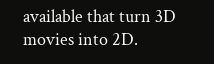available that turn 3D movies into 2D.